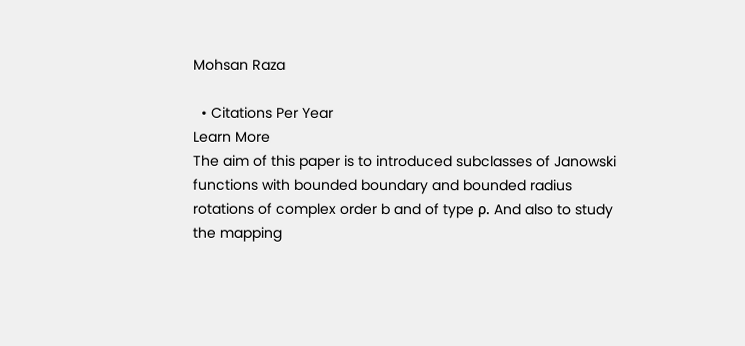Mohsan Raza

  • Citations Per Year
Learn More
The aim of this paper is to introduced subclasses of Janowski functions with bounded boundary and bounded radius rotations of complex order b and of type ρ. And also to study the mapping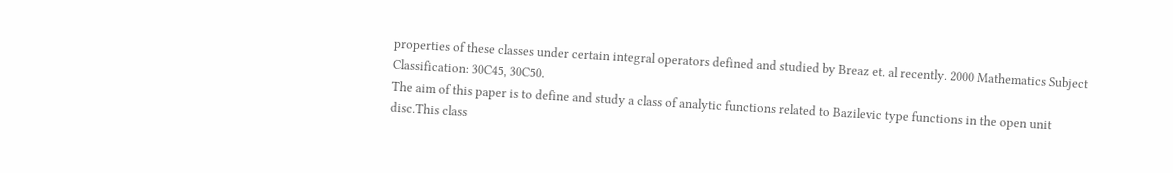properties of these classes under certain integral operators defined and studied by Breaz et. al recently. 2000 Mathematics Subject Classification: 30C45, 30C50.
The aim of this paper is to define and study a class of analytic functions related to Bazilevic type functions in the open unit disc.This class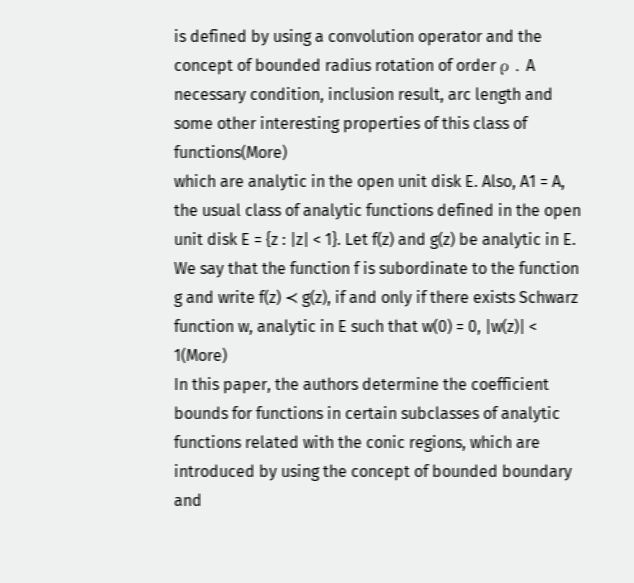is defined by using a convolution operator and the concept of bounded radius rotation of order ρ . A necessary condition, inclusion result, arc length and some other interesting properties of this class of functions(More)
which are analytic in the open unit disk E. Also, A1 = A, the usual class of analytic functions defined in the open unit disk E = {z : |z| < 1}. Let f(z) and g(z) be analytic in E. We say that the function f is subordinate to the function g and write f(z) ≺ g(z), if and only if there exists Schwarz function w, analytic in E such that w(0) = 0, |w(z)| < 1(More)
In this paper, the authors determine the coefficient bounds for functions in certain subclasses of analytic functions related with the conic regions, which are introduced by using the concept of bounded boundary and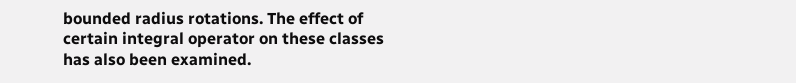bounded radius rotations. The effect of certain integral operator on these classes has also been examined.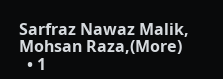Sarfraz Nawaz Malik, Mohsan Raza,(More)
  • 1